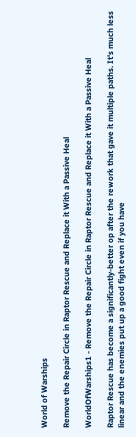World of Warships

Remove the Repair Circle in Raptor Rescue and Replace it With a Passive Heal

WorldOfWarships1 - Remove the Repair Circle in Raptor Rescue and Replace it With a Passive Heal

Raptor Rescue has become a significantly-better op after the rework that gave it multiple paths. It's much less linear and the enemies put up a good fight even if you have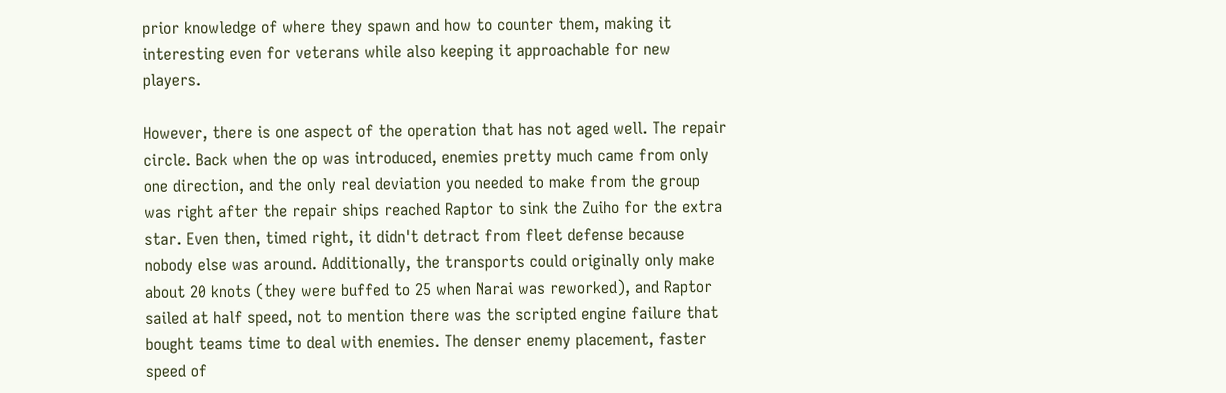prior knowledge of where they spawn and how to counter them, making it interesting even for veterans while also keeping it approachable for new players.

However, there is one aspect of the operation that has not aged well. The repair circle. Back when the op was introduced, enemies pretty much came from only one direction, and the only real deviation you needed to make from the group was right after the repair ships reached Raptor to sink the Zuiho for the extra star. Even then, timed right, it didn't detract from fleet defense because nobody else was around. Additionally, the transports could originally only make about 20 knots (they were buffed to 25 when Narai was reworked), and Raptor sailed at half speed, not to mention there was the scripted engine failure that bought teams time to deal with enemies. The denser enemy placement, faster speed of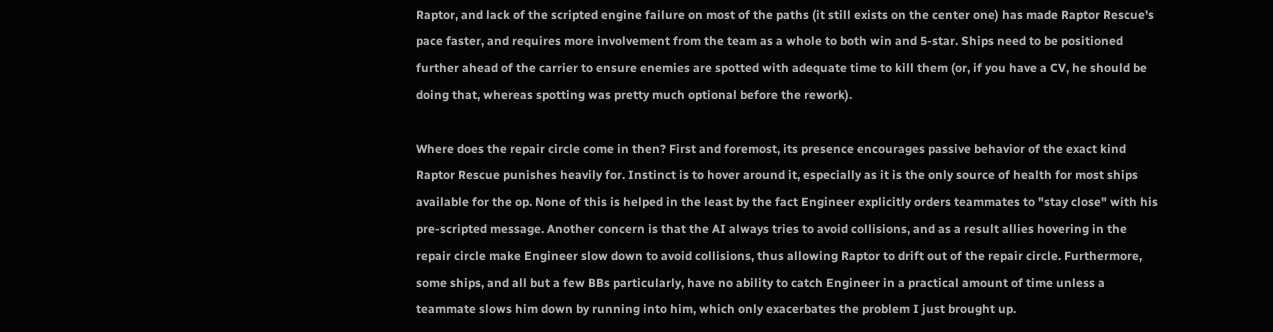Raptor, and lack of the scripted engine failure on most of the paths (it still exists on the center one) has made Raptor Rescue's pace faster, and requires more involvement from the team as a whole to both win and 5-star. Ships need to be positioned further ahead of the carrier to ensure enemies are spotted with adequate time to kill them (or, if you have a CV, he should be doing that, whereas spotting was pretty much optional before the rework).

Where does the repair circle come in then? First and foremost, its presence encourages passive behavior of the exact kind Raptor Rescue punishes heavily for. Instinct is to hover around it, especially as it is the only source of health for most ships available for the op. None of this is helped in the least by the fact Engineer explicitly orders teammates to "stay close" with his pre-scripted message. Another concern is that the AI always tries to avoid collisions, and as a result allies hovering in the repair circle make Engineer slow down to avoid collisions, thus allowing Raptor to drift out of the repair circle. Furthermore, some ships, and all but a few BBs particularly, have no ability to catch Engineer in a practical amount of time unless a teammate slows him down by running into him, which only exacerbates the problem I just brought up.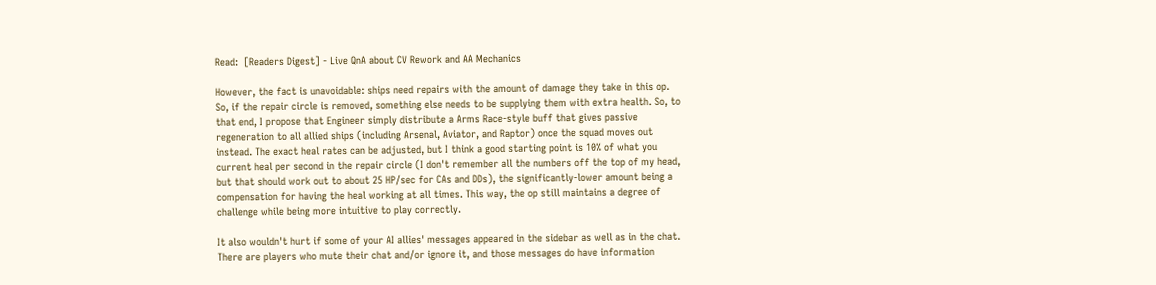Read:  [Readers Digest] - Live QnA about CV Rework and AA Mechanics

However, the fact is unavoidable: ships need repairs with the amount of damage they take in this op. So, if the repair circle is removed, something else needs to be supplying them with extra health. So, to that end, I propose that Engineer simply distribute a Arms Race-style buff that gives passive regeneration to all allied ships (including Arsenal, Aviator, and Raptor) once the squad moves out instead. The exact heal rates can be adjusted, but I think a good starting point is 10% of what you current heal per second in the repair circle (I don't remember all the numbers off the top of my head, but that should work out to about 25 HP/sec for CAs and DDs), the significantly-lower amount being a compensation for having the heal working at all times. This way, the op still maintains a degree of challenge while being more intuitive to play correctly.

It also wouldn't hurt if some of your AI allies' messages appeared in the sidebar as well as in the chat. There are players who mute their chat and/or ignore it, and those messages do have information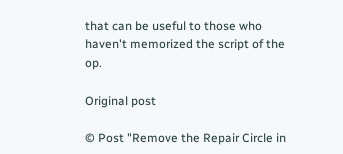that can be useful to those who haven't memorized the script of the op.

Original post

© Post "Remove the Repair Circle in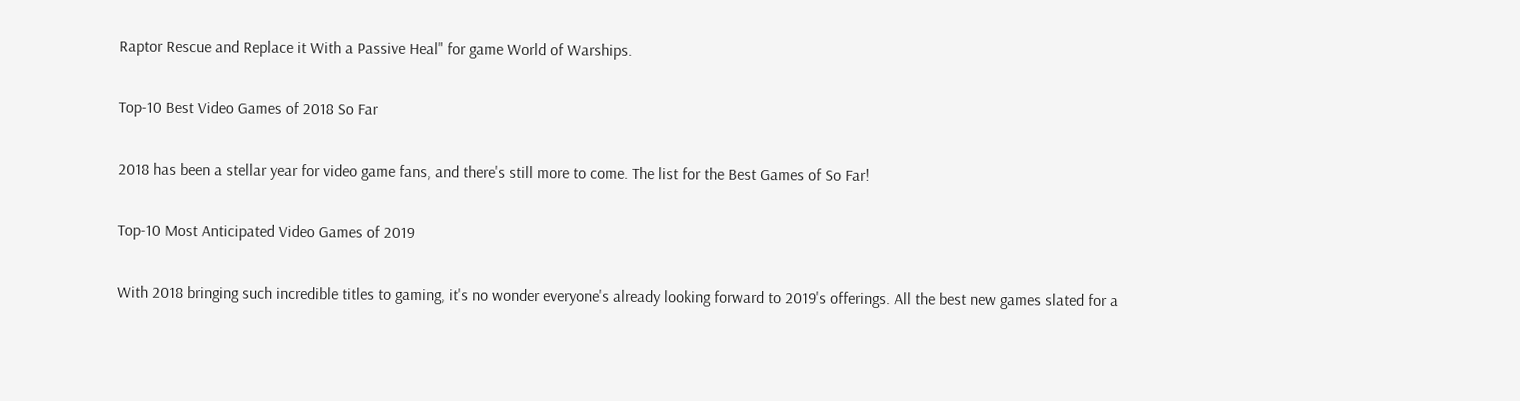Raptor Rescue and Replace it With a Passive Heal" for game World of Warships.

Top-10 Best Video Games of 2018 So Far

2018 has been a stellar year for video game fans, and there's still more to come. The list for the Best Games of So Far!

Top-10 Most Anticipated Video Games of 2019

With 2018 bringing such incredible titles to gaming, it's no wonder everyone's already looking forward to 2019's offerings. All the best new games slated for a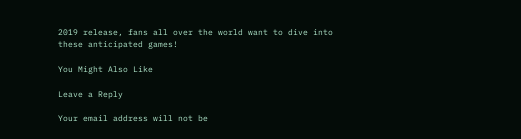2019 release, fans all over the world want to dive into these anticipated games!

You Might Also Like

Leave a Reply

Your email address will not be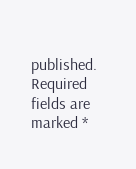published. Required fields are marked *